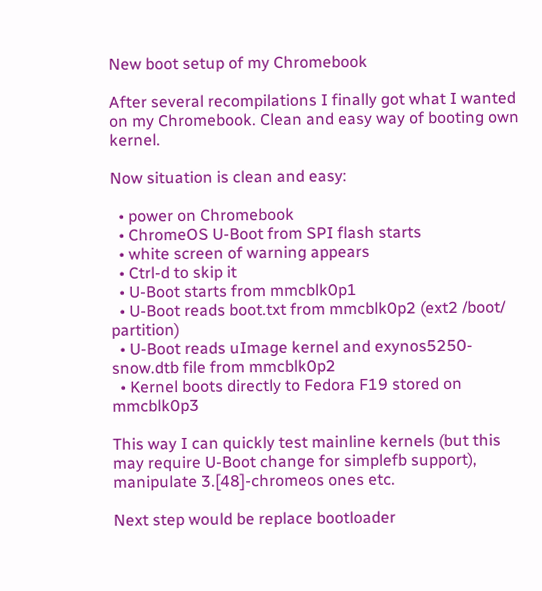New boot setup of my Chromebook

After several recompilations I finally got what I wanted on my Chromebook. Clean and easy way of booting own kernel.

Now situation is clean and easy:

  • power on Chromebook
  • ChromeOS U-Boot from SPI flash starts
  • white screen of warning appears
  • Ctrl-d to skip it
  • U-Boot starts from mmcblk0p1
  • U-Boot reads boot.txt from mmcblk0p2 (ext2 /boot/ partition)
  • U-Boot reads uImage kernel and exynos5250-snow.dtb file from mmcblk0p2
  • Kernel boots directly to Fedora F19 stored on mmcblk0p3

This way I can quickly test mainline kernels (but this may require U-Boot change for simplefb support), manipulate 3.[48]-chromeos ones etc.

Next step would be replace bootloader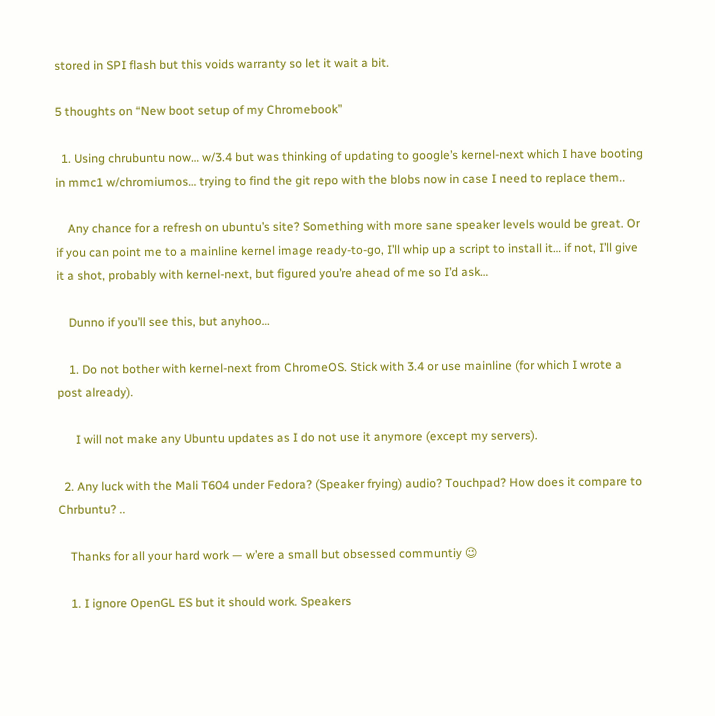stored in SPI flash but this voids warranty so let it wait a bit.

5 thoughts on “New boot setup of my Chromebook”

  1. Using chrubuntu now… w/3.4 but was thinking of updating to google’s kernel-next which I have booting in mmc1 w/chromiumos… trying to find the git repo with the blobs now in case I need to replace them..

    Any chance for a refresh on ubuntu’s site? Something with more sane speaker levels would be great. Or if you can point me to a mainline kernel image ready-to-go, I’ll whip up a script to install it… if not, I’ll give it a shot, probably with kernel-next, but figured you’re ahead of me so I’d ask…

    Dunno if you’ll see this, but anyhoo…

    1. Do not bother with kernel-next from ChromeOS. Stick with 3.4 or use mainline (for which I wrote a post already).

      I will not make any Ubuntu updates as I do not use it anymore (except my servers).

  2. Any luck with the Mali T604 under Fedora? (Speaker frying) audio? Touchpad? How does it compare to Chrbuntu? ..

    Thanks for all your hard work — w’ere a small but obsessed communtiy 😉

    1. I ignore OpenGL ES but it should work. Speakers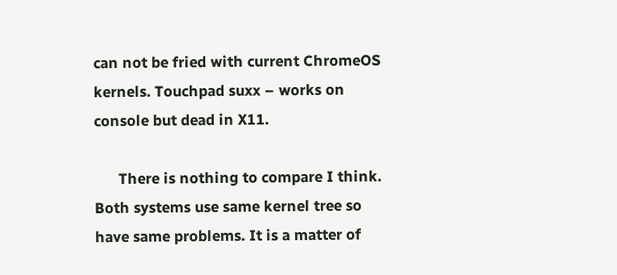can not be fried with current ChromeOS kernels. Touchpad suxx – works on console but dead in X11.

      There is nothing to compare I think. Both systems use same kernel tree so have same problems. It is a matter of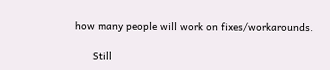how many people will work on fixes/workarounds.

      Still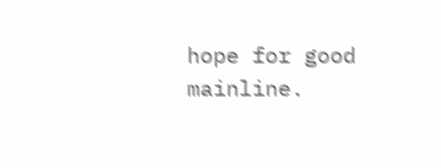hope for good mainline.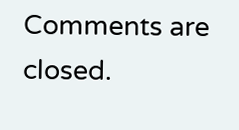Comments are closed.